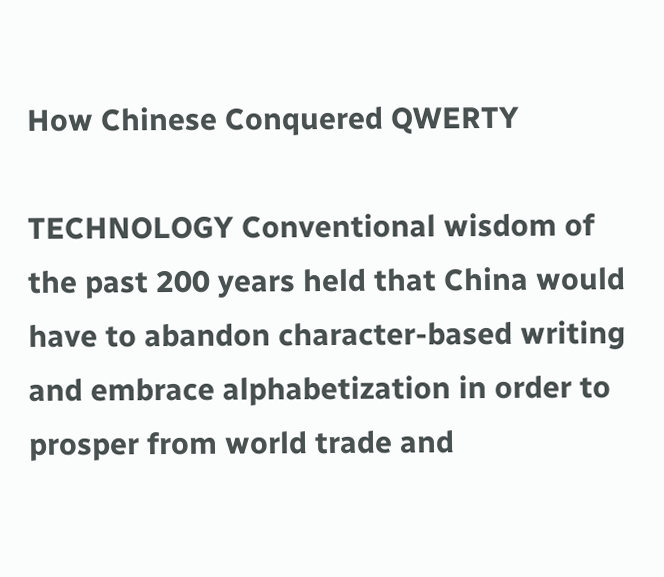How Chinese Conquered QWERTY

TECHNOLOGY Conventional wisdom of the past 200 years held that China would have to abandon character-based writing and embrace alphabetization in order to prosper from world trade and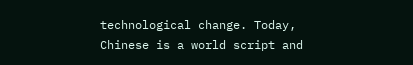technological change. Today, Chinese is a world script and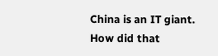China is an IT giant. How did that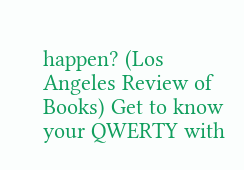happen? (Los Angeles Review of Books) Get to know your QWERTY with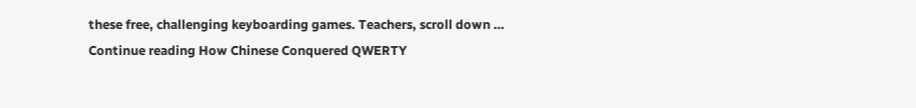these free, challenging keyboarding games. Teachers, scroll down … Continue reading How Chinese Conquered QWERTY